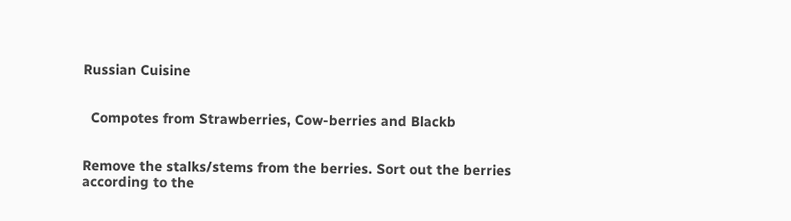Russian Cuisine


  Compotes from Strawberries, Cow-berries and Blackb


Remove the stalks/stems from the berries. Sort out the berries according to the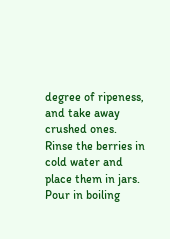degree of ripeness, and take away crushed ones. Rinse the berries in cold water and place them in jars. Pour in boiling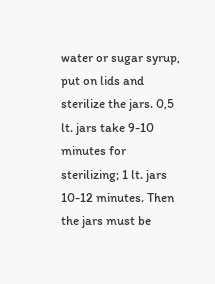water or sugar syrup, put on lids and sterilize the jars. 0,5 lt. jars take 9-10 minutes for sterilizing; 1 lt. jars 10-12 minutes. Then the jars must be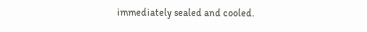immediately sealed and cooled.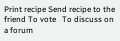Print recipe Send recipe to the friend To vote   To discuss on a forum